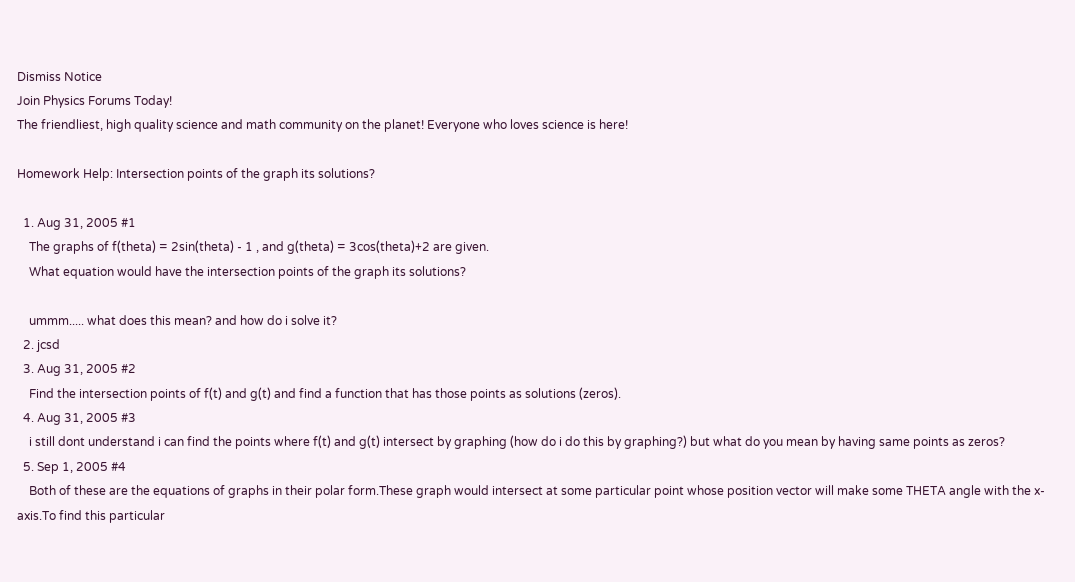Dismiss Notice
Join Physics Forums Today!
The friendliest, high quality science and math community on the planet! Everyone who loves science is here!

Homework Help: Intersection points of the graph its solutions?

  1. Aug 31, 2005 #1
    The graphs of f(theta) = 2sin(theta) - 1 , and g(theta) = 3cos(theta)+2 are given.
    What equation would have the intersection points of the graph its solutions?

    ummm..... what does this mean? and how do i solve it?
  2. jcsd
  3. Aug 31, 2005 #2
    Find the intersection points of f(t) and g(t) and find a function that has those points as solutions (zeros).
  4. Aug 31, 2005 #3
    i still dont understand i can find the points where f(t) and g(t) intersect by graphing (how do i do this by graphing?) but what do you mean by having same points as zeros?
  5. Sep 1, 2005 #4
    Both of these are the equations of graphs in their polar form.These graph would intersect at some particular point whose position vector will make some THETA angle with the x-axis.To find this particular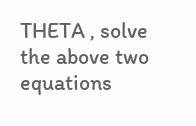THETA , solve the above two equations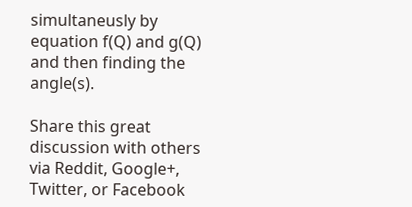simultaneusly by equation f(Q) and g(Q) and then finding the angle(s).

Share this great discussion with others via Reddit, Google+, Twitter, or Facebook